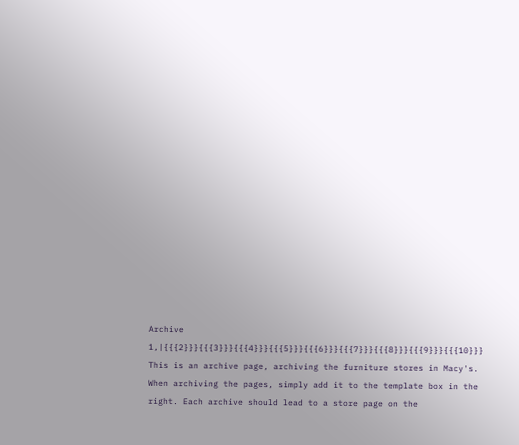Archive 1,|{{{2}}}{{{3}}}{{{4}}}{{{5}}}{{{6}}}{{{7}}}{{{8}}}{{{9}}}{{{10}}}
This is an archive page, archiving the furniture stores in Macy's. When archiving the pages, simply add it to the template box in the right. Each archive should lead to a store page on the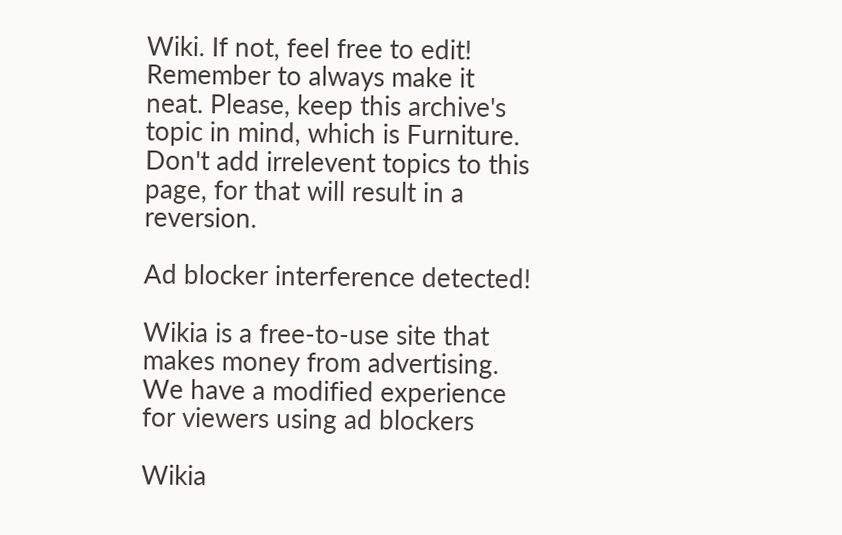Wiki. If not, feel free to edit! Remember to always make it neat. Please, keep this archive's topic in mind, which is Furniture. Don't add irrelevent topics to this page, for that will result in a reversion.

Ad blocker interference detected!

Wikia is a free-to-use site that makes money from advertising. We have a modified experience for viewers using ad blockers

Wikia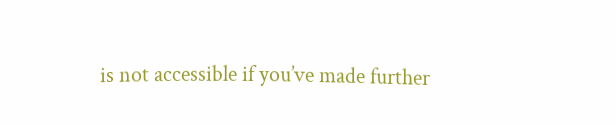is not accessible if you’ve made further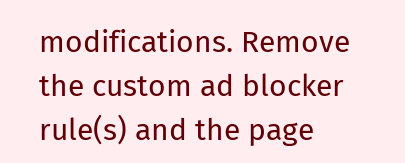modifications. Remove the custom ad blocker rule(s) and the page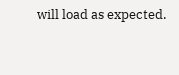will load as expected.